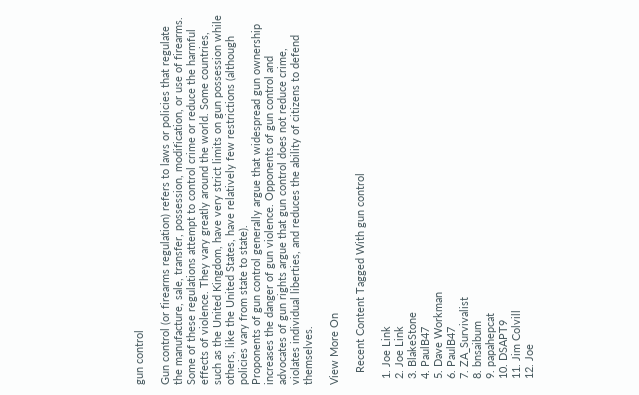gun control

Gun control (or firearms regulation) refers to laws or policies that regulate the manufacture, sale, transfer, possession, modification, or use of firearms. Some of these regulations attempt to control crime or reduce the harmful effects of violence. They vary greatly around the world. Some countries, such as the United Kingdom, have very strict limits on gun possession while others, like the United States, have relatively few restrictions (although policies vary from state to state).
Proponents of gun control generally argue that widespread gun ownership increases the danger of gun violence. Opponents of gun control and advocates of gun rights argue that gun control does not reduce crime, violates individual liberties, and reduces the ability of citizens to defend themselves.

View More On

    Recent Content Tagged With gun control

  1. Joe Link
  2. Joe Link
  3. BlakeStone
  4. PaulB47
  5. Dave Workman
  6. PaulB47
  7. ZA_Survivalist
  8. bnsaibum
  9. papahepcat
  10. DSAPT9
  11. Jim Colvill
  12. Joe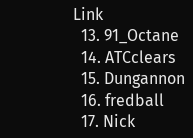Link
  13. 91_Octane
  14. ATCclears
  15. Dungannon
  16. fredball
  17. Nick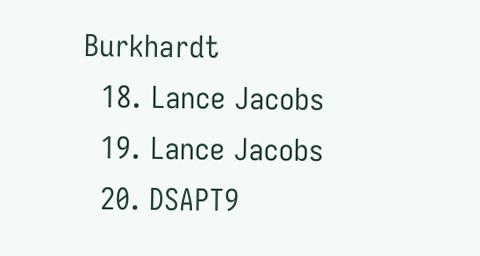Burkhardt
  18. Lance Jacobs
  19. Lance Jacobs
  20. DSAPT9